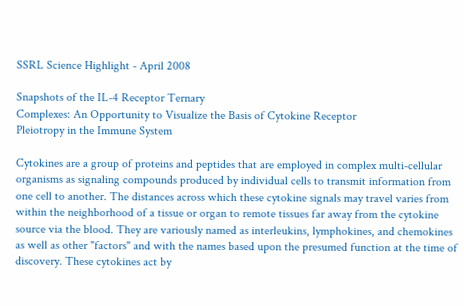SSRL Science Highlight - April 2008

Snapshots of the IL-4 Receptor Ternary
Complexes: An Opportunity to Visualize the Basis of Cytokine Receptor
Pleiotropy in the Immune System

Cytokines are a group of proteins and peptides that are employed in complex multi-cellular organisms as signaling compounds produced by individual cells to transmit information from one cell to another. The distances across which these cytokine signals may travel varies from within the neighborhood of a tissue or organ to remote tissues far away from the cytokine source via the blood. They are variously named as interleukins, lymphokines, and chemokines as well as other "factors" and with the names based upon the presumed function at the time of discovery. These cytokines act by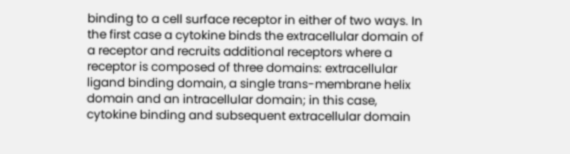binding to a cell surface receptor in either of two ways. In the first case a cytokine binds the extracellular domain of a receptor and recruits additional receptors where a receptor is composed of three domains: extracellular ligand binding domain, a single trans-membrane helix domain and an intracellular domain; in this case, cytokine binding and subsequent extracellular domain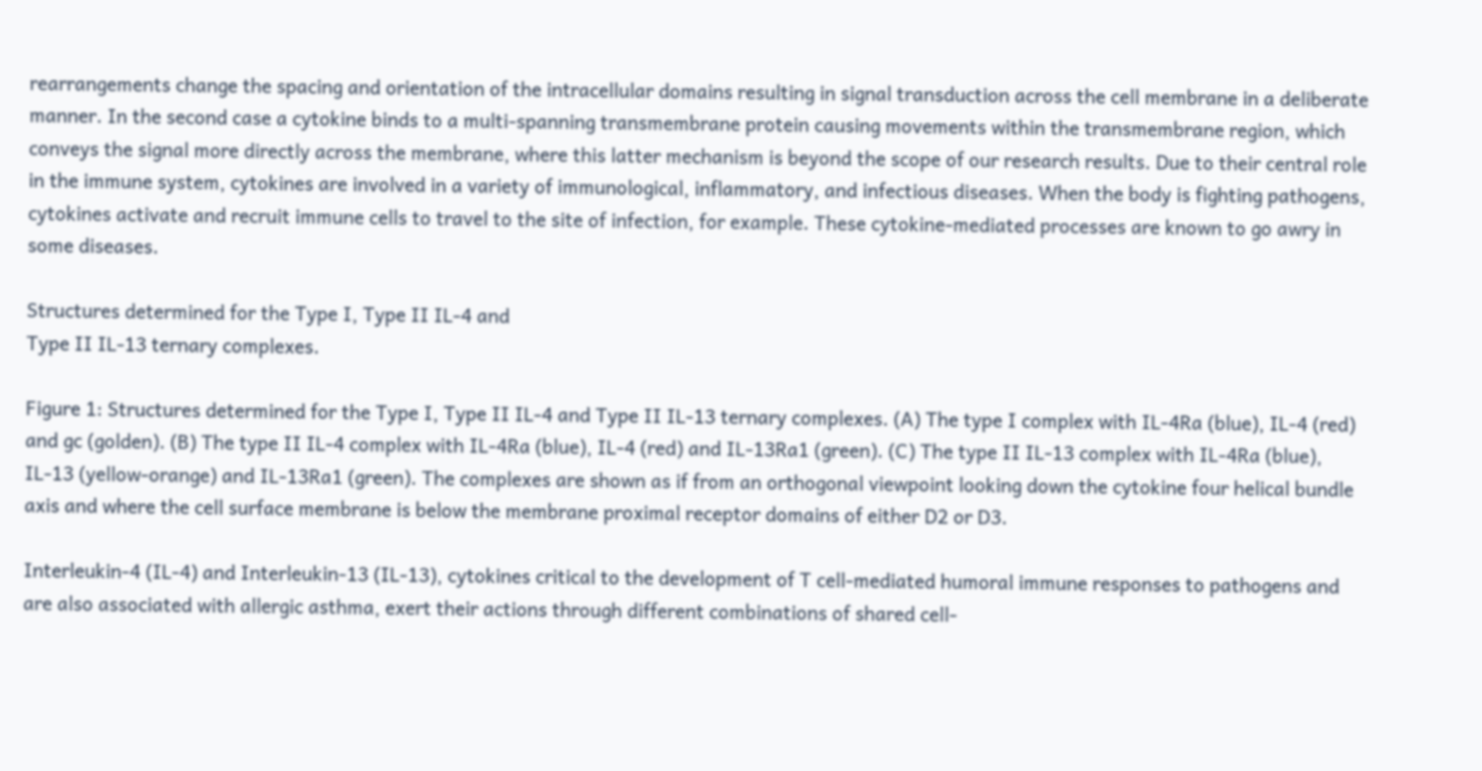rearrangements change the spacing and orientation of the intracellular domains resulting in signal transduction across the cell membrane in a deliberate manner. In the second case a cytokine binds to a multi-spanning transmembrane protein causing movements within the transmembrane region, which conveys the signal more directly across the membrane, where this latter mechanism is beyond the scope of our research results. Due to their central role in the immune system, cytokines are involved in a variety of immunological, inflammatory, and infectious diseases. When the body is fighting pathogens, cytokines activate and recruit immune cells to travel to the site of infection, for example. These cytokine-mediated processes are known to go awry in some diseases.

Structures determined for the Type I, Type II IL-4 and
Type II IL-13 ternary complexes.

Figure 1: Structures determined for the Type I, Type II IL-4 and Type II IL-13 ternary complexes. (A) The type I complex with IL-4Ra (blue), IL-4 (red) and gc (golden). (B) The type II IL-4 complex with IL-4Ra (blue), IL-4 (red) and IL-13Ra1 (green). (C) The type II IL-13 complex with IL-4Ra (blue), IL-13 (yellow-orange) and IL-13Ra1 (green). The complexes are shown as if from an orthogonal viewpoint looking down the cytokine four helical bundle axis and where the cell surface membrane is below the membrane proximal receptor domains of either D2 or D3.

Interleukin-4 (IL-4) and Interleukin-13 (IL-13), cytokines critical to the development of T cell-mediated humoral immune responses to pathogens and are also associated with allergic asthma, exert their actions through different combinations of shared cell-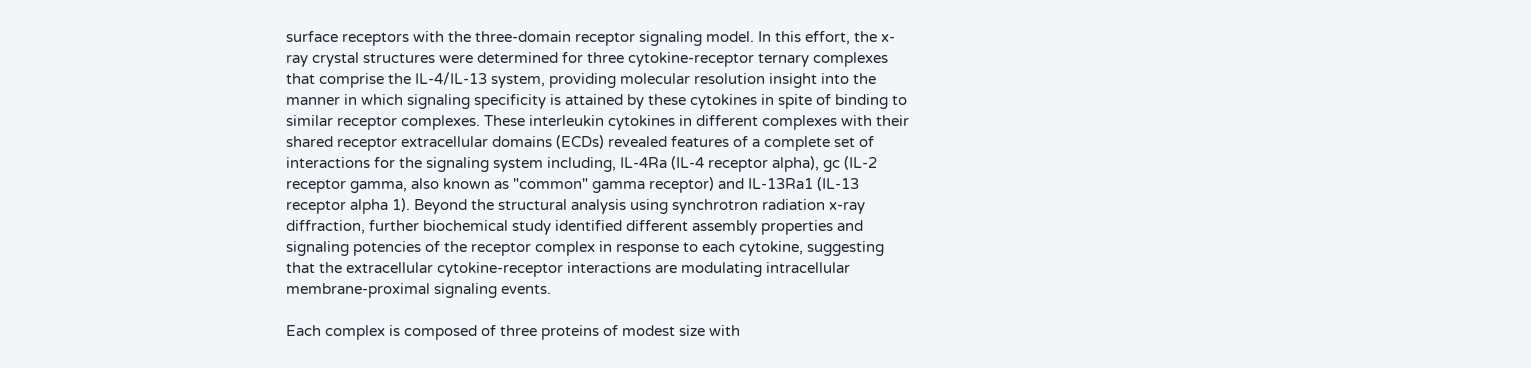surface receptors with the three-domain receptor signaling model. In this effort, the x-ray crystal structures were determined for three cytokine-receptor ternary complexes that comprise the IL-4/IL-13 system, providing molecular resolution insight into the manner in which signaling specificity is attained by these cytokines in spite of binding to similar receptor complexes. These interleukin cytokines in different complexes with their shared receptor extracellular domains (ECDs) revealed features of a complete set of interactions for the signaling system including, IL-4Ra (IL-4 receptor alpha), gc (IL-2 receptor gamma, also known as "common" gamma receptor) and IL-13Ra1 (IL-13 receptor alpha 1). Beyond the structural analysis using synchrotron radiation x-ray diffraction, further biochemical study identified different assembly properties and signaling potencies of the receptor complex in response to each cytokine, suggesting that the extracellular cytokine-receptor interactions are modulating intracellular membrane-proximal signaling events.

Each complex is composed of three proteins of modest size with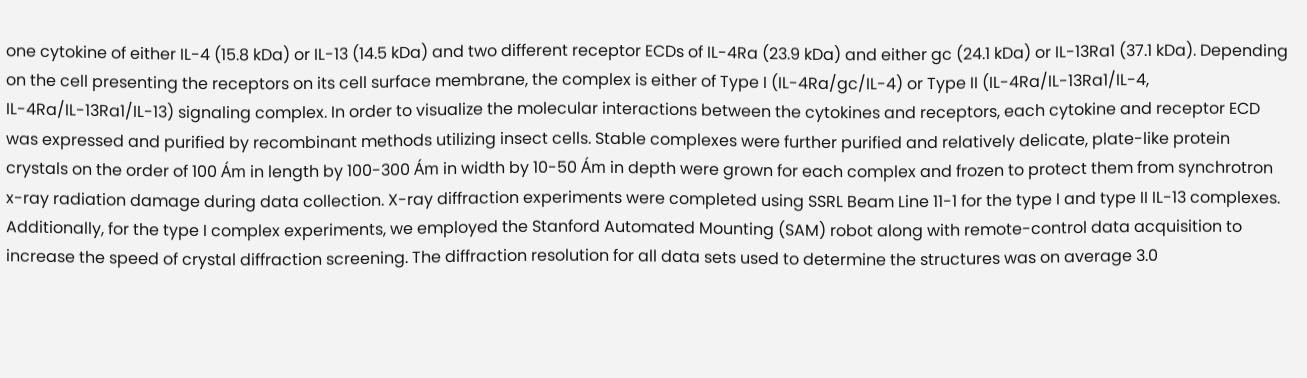one cytokine of either IL-4 (15.8 kDa) or IL-13 (14.5 kDa) and two different receptor ECDs of IL-4Ra (23.9 kDa) and either gc (24.1 kDa) or IL-13Ra1 (37.1 kDa). Depending on the cell presenting the receptors on its cell surface membrane, the complex is either of Type I (IL-4Ra/gc/IL-4) or Type II (IL-4Ra/IL-13Ra1/IL-4, IL-4Ra/IL-13Ra1/IL-13) signaling complex. In order to visualize the molecular interactions between the cytokines and receptors, each cytokine and receptor ECD was expressed and purified by recombinant methods utilizing insect cells. Stable complexes were further purified and relatively delicate, plate-like protein crystals on the order of 100 Ám in length by 100-300 Ám in width by 10-50 Ám in depth were grown for each complex and frozen to protect them from synchrotron x-ray radiation damage during data collection. X-ray diffraction experiments were completed using SSRL Beam Line 11-1 for the type I and type II IL-13 complexes. Additionally, for the type I complex experiments, we employed the Stanford Automated Mounting (SAM) robot along with remote-control data acquisition to increase the speed of crystal diffraction screening. The diffraction resolution for all data sets used to determine the structures was on average 3.0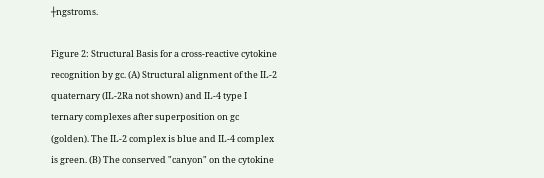┼ngstroms.

Figure 2: Structural Basis for a cross-reactive cytokine recognition by gc. (A) Structural alignment of the IL-2 quaternary (IL-2Ra not shown) and IL-4 type I ternary complexes after superposition on gc (golden). The IL-2 complex is blue and IL-4 complex is green. (B) The conserved "canyon" on the cytokine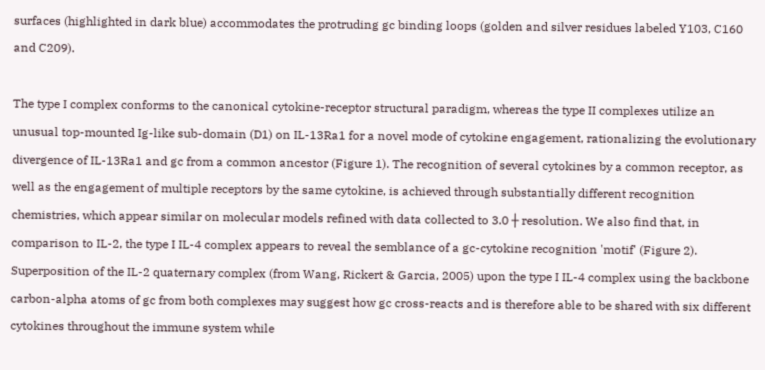surfaces (highlighted in dark blue) accommodates the protruding gc binding loops (golden and silver residues labeled Y103, C160 and C209).

The type I complex conforms to the canonical cytokine-receptor structural paradigm, whereas the type II complexes utilize an unusual top-mounted Ig-like sub-domain (D1) on IL-13Ra1 for a novel mode of cytokine engagement, rationalizing the evolutionary divergence of IL-13Ra1 and gc from a common ancestor (Figure 1). The recognition of several cytokines by a common receptor, as well as the engagement of multiple receptors by the same cytokine, is achieved through substantially different recognition chemistries, which appear similar on molecular models refined with data collected to 3.0 ┼ resolution. We also find that, in comparison to IL-2, the type I IL-4 complex appears to reveal the semblance of a gc-cytokine recognition 'motif' (Figure 2). Superposition of the IL-2 quaternary complex (from Wang, Rickert & Garcia, 2005) upon the type I IL-4 complex using the backbone carbon-alpha atoms of gc from both complexes may suggest how gc cross-reacts and is therefore able to be shared with six different cytokines throughout the immune system while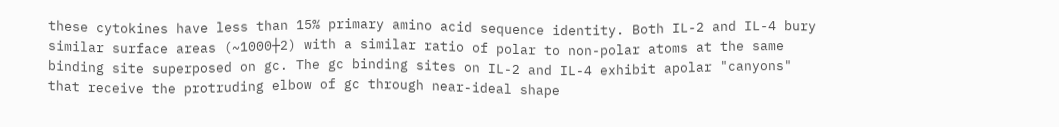these cytokines have less than 15% primary amino acid sequence identity. Both IL-2 and IL-4 bury similar surface areas (~1000┼2) with a similar ratio of polar to non-polar atoms at the same binding site superposed on gc. The gc binding sites on IL-2 and IL-4 exhibit apolar "canyons" that receive the protruding elbow of gc through near-ideal shape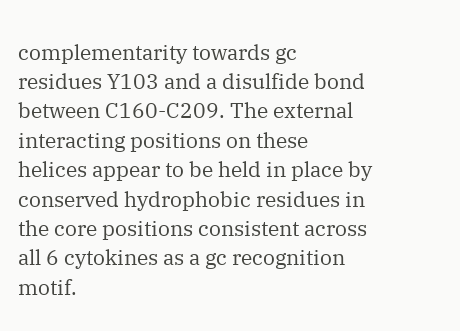complementarity towards gc residues Y103 and a disulfide bond between C160-C209. The external interacting positions on these helices appear to be held in place by conserved hydrophobic residues in the core positions consistent across all 6 cytokines as a gc recognition motif.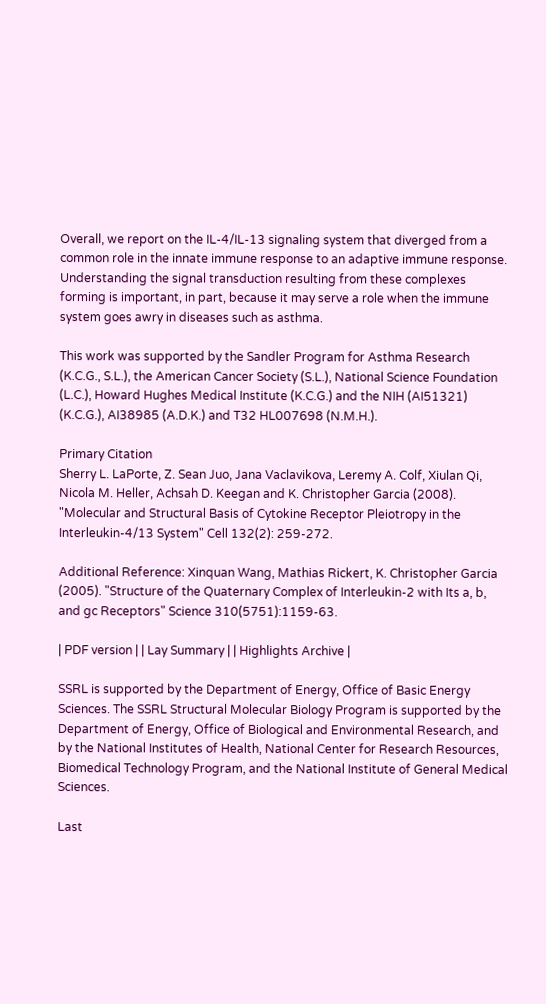Overall, we report on the IL-4/IL-13 signaling system that diverged from a common role in the innate immune response to an adaptive immune response. Understanding the signal transduction resulting from these complexes forming is important, in part, because it may serve a role when the immune system goes awry in diseases such as asthma.

This work was supported by the Sandler Program for Asthma Research (K.C.G., S.L.), the American Cancer Society (S.L.), National Science Foundation (L.C.), Howard Hughes Medical Institute (K.C.G.) and the NIH (AI51321) (K.C.G.), AI38985 (A.D.K.) and T32 HL007698 (N.M.H.).

Primary Citation
Sherry L. LaPorte, Z. Sean Juo, Jana Vaclavikova, Leremy A. Colf, Xiulan Qi, Nicola M. Heller, Achsah D. Keegan and K. Christopher Garcia (2008). "Molecular and Structural Basis of Cytokine Receptor Pleiotropy in the Interleukin-4/13 System" Cell 132(2): 259-272.

Additional Reference: Xinquan Wang, Mathias Rickert, K. Christopher Garcia (2005). "Structure of the Quaternary Complex of Interleukin-2 with Its a, b, and gc Receptors" Science 310(5751):1159-63.

| PDF version | | Lay Summary | | Highlights Archive |

SSRL is supported by the Department of Energy, Office of Basic Energy Sciences. The SSRL Structural Molecular Biology Program is supported by the Department of Energy, Office of Biological and Environmental Research, and by the National Institutes of Health, National Center for Research Resources, Biomedical Technology Program, and the National Institute of General Medical Sciences.

Last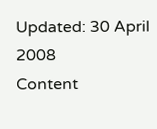Updated: 30 April 2008
Content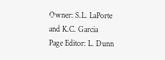Owner: S.L. LaPorte and K.C. Garcia
Page Editor: L. Dunn